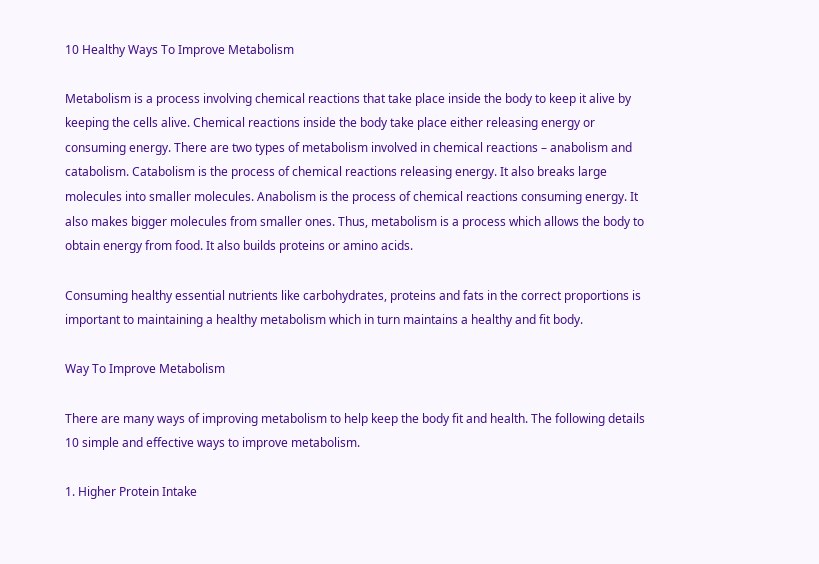10 Healthy Ways To Improve Metabolism

Metabolism is a process involving chemical reactions that take place inside the body to keep it alive by keeping the cells alive. Chemical reactions inside the body take place either releasing energy or consuming energy. There are two types of metabolism involved in chemical reactions – anabolism and catabolism. Catabolism is the process of chemical reactions releasing energy. It also breaks large molecules into smaller molecules. Anabolism is the process of chemical reactions consuming energy. It also makes bigger molecules from smaller ones. Thus, metabolism is a process which allows the body to obtain energy from food. It also builds proteins or amino acids.

Consuming healthy essential nutrients like carbohydrates, proteins and fats in the correct proportions is important to maintaining a healthy metabolism which in turn maintains a healthy and fit body.

Way To Improve Metabolism

There are many ways of improving metabolism to help keep the body fit and health. The following details 10 simple and effective ways to improve metabolism.

1. Higher Protein Intake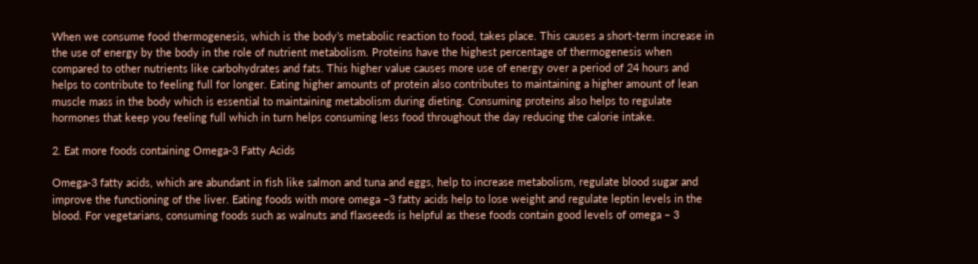When we consume food thermogenesis, which is the body’s metabolic reaction to food, takes place. This causes a short-term increase in the use of energy by the body in the role of nutrient metabolism. Proteins have the highest percentage of thermogenesis when compared to other nutrients like carbohydrates and fats. This higher value causes more use of energy over a period of 24 hours and helps to contribute to feeling full for longer. Eating higher amounts of protein also contributes to maintaining a higher amount of lean muscle mass in the body which is essential to maintaining metabolism during dieting. Consuming proteins also helps to regulate hormones that keep you feeling full which in turn helps consuming less food throughout the day reducing the calorie intake.

2. Eat more foods containing Omega-3 Fatty Acids

Omega-3 fatty acids, which are abundant in fish like salmon and tuna and eggs, help to increase metabolism, regulate blood sugar and improve the functioning of the liver. Eating foods with more omega –3 fatty acids help to lose weight and regulate leptin levels in the blood. For vegetarians, consuming foods such as walnuts and flaxseeds is helpful as these foods contain good levels of omega – 3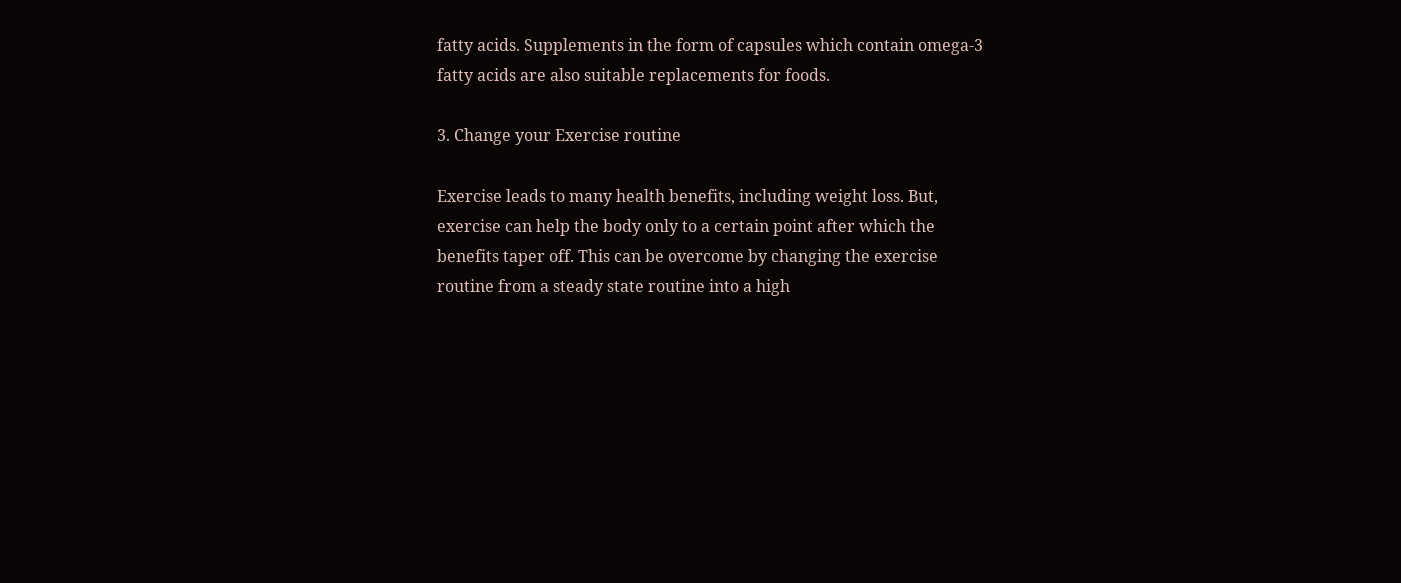fatty acids. Supplements in the form of capsules which contain omega-3 fatty acids are also suitable replacements for foods.

3. Change your Exercise routine

Exercise leads to many health benefits, including weight loss. But, exercise can help the body only to a certain point after which the benefits taper off. This can be overcome by changing the exercise routine from a steady state routine into a high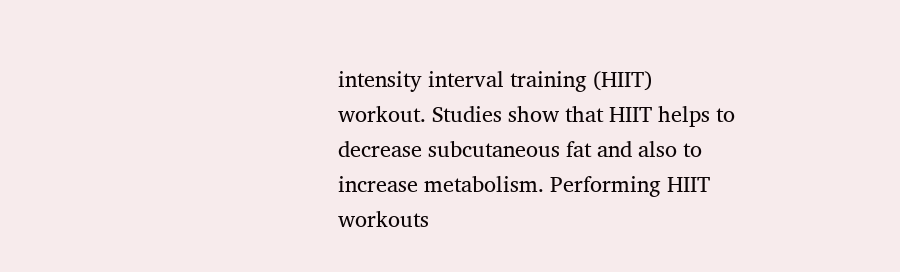intensity interval training (HIIT) workout. Studies show that HIIT helps to decrease subcutaneous fat and also to increase metabolism. Performing HIIT workouts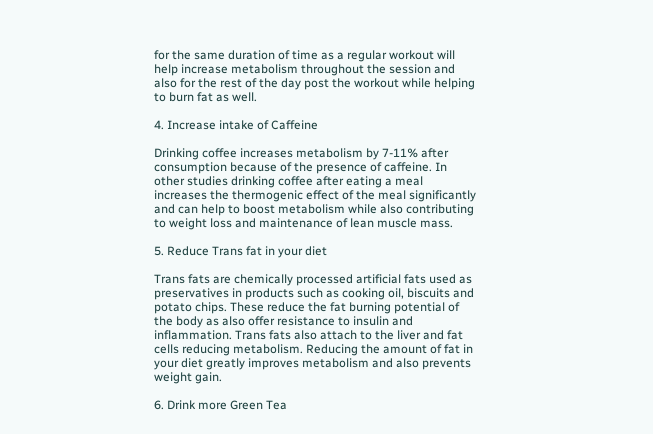for the same duration of time as a regular workout will help increase metabolism throughout the session and also for the rest of the day post the workout while helping to burn fat as well.

4. Increase intake of Caffeine

Drinking coffee increases metabolism by 7-11% after consumption because of the presence of caffeine. In other studies drinking coffee after eating a meal increases the thermogenic effect of the meal significantly and can help to boost metabolism while also contributing to weight loss and maintenance of lean muscle mass.

5. Reduce Trans fat in your diet

Trans fats are chemically processed artificial fats used as preservatives in products such as cooking oil, biscuits and potato chips. These reduce the fat burning potential of the body as also offer resistance to insulin and inflammation. Trans fats also attach to the liver and fat cells reducing metabolism. Reducing the amount of fat in your diet greatly improves metabolism and also prevents weight gain.

6. Drink more Green Tea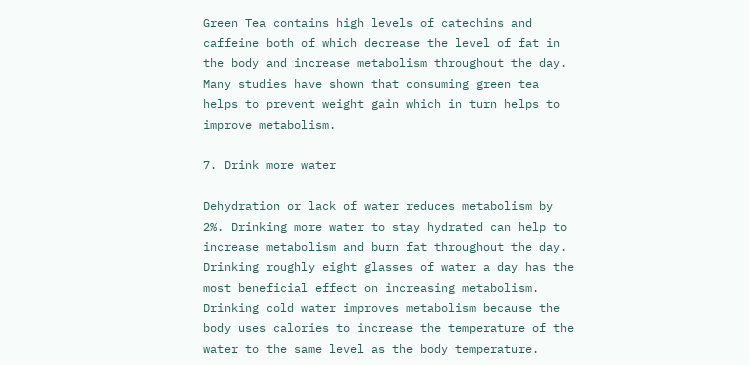Green Tea contains high levels of catechins and caffeine both of which decrease the level of fat in the body and increase metabolism throughout the day. Many studies have shown that consuming green tea helps to prevent weight gain which in turn helps to improve metabolism.

7. Drink more water

Dehydration or lack of water reduces metabolism by 2%. Drinking more water to stay hydrated can help to increase metabolism and burn fat throughout the day. Drinking roughly eight glasses of water a day has the most beneficial effect on increasing metabolism. Drinking cold water improves metabolism because the body uses calories to increase the temperature of the water to the same level as the body temperature.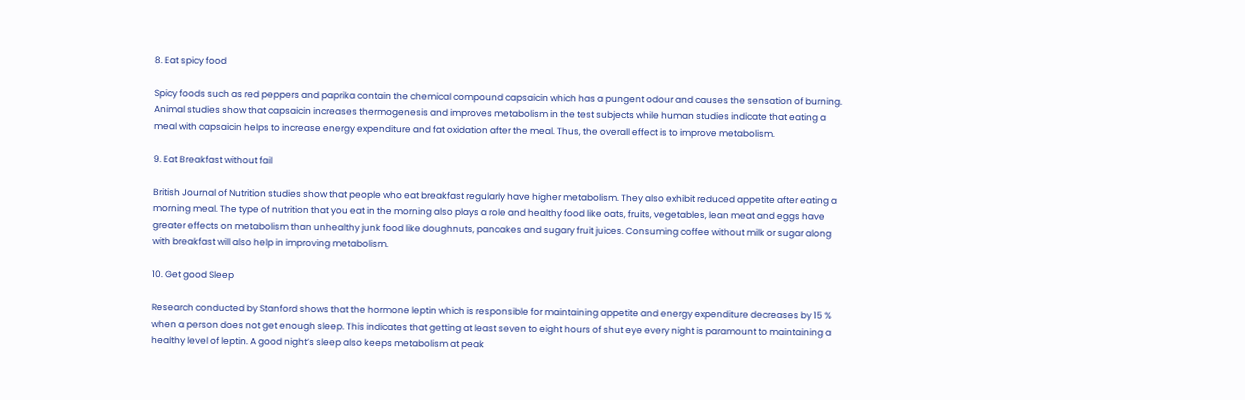8. Eat spicy food

Spicy foods such as red peppers and paprika contain the chemical compound capsaicin which has a pungent odour and causes the sensation of burning. Animal studies show that capsaicin increases thermogenesis and improves metabolism in the test subjects while human studies indicate that eating a meal with capsaicin helps to increase energy expenditure and fat oxidation after the meal. Thus, the overall effect is to improve metabolism.

9. Eat Breakfast without fail

British Journal of Nutrition studies show that people who eat breakfast regularly have higher metabolism. They also exhibit reduced appetite after eating a morning meal. The type of nutrition that you eat in the morning also plays a role and healthy food like oats, fruits, vegetables, lean meat and eggs have greater effects on metabolism than unhealthy junk food like doughnuts, pancakes and sugary fruit juices. Consuming coffee without milk or sugar along with breakfast will also help in improving metabolism.

10. Get good Sleep

Research conducted by Stanford shows that the hormone leptin which is responsible for maintaining appetite and energy expenditure decreases by 15 % when a person does not get enough sleep. This indicates that getting at least seven to eight hours of shut eye every night is paramount to maintaining a healthy level of leptin. A good night’s sleep also keeps metabolism at peak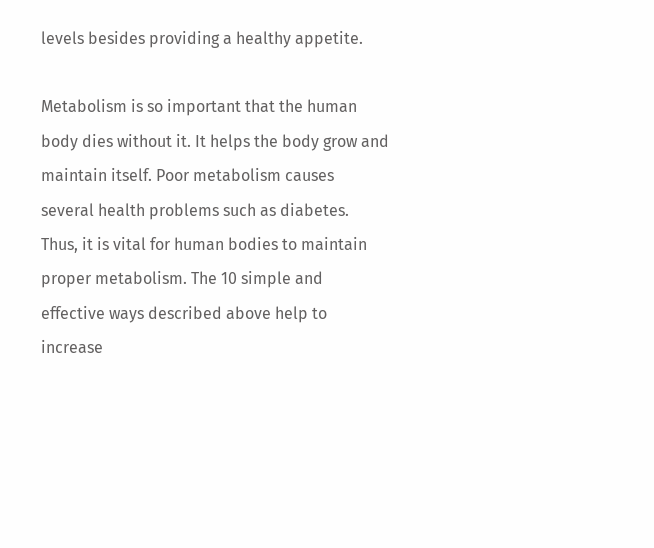levels besides providing a healthy appetite.

Metabolism is so important that the human body dies without it. It helps the body grow and maintain itself. Poor metabolism causes several health problems such as diabetes. Thus, it is vital for human bodies to maintain proper metabolism. The 10 simple and effective ways described above help to increase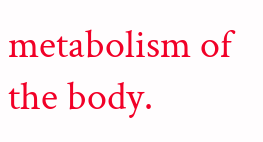metabolism of the body.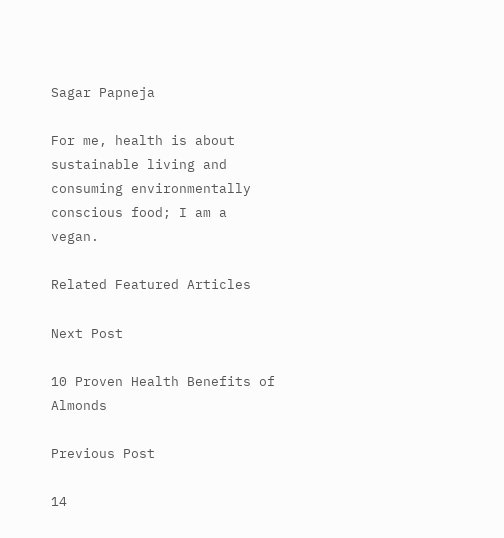Sagar Papneja

For me, health is about sustainable living and consuming environmentally conscious food; I am a vegan.

Related Featured Articles

Next Post

10 Proven Health Benefits of Almonds

Previous Post

14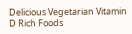Delicious Vegetarian Vitamin D Rich Foods